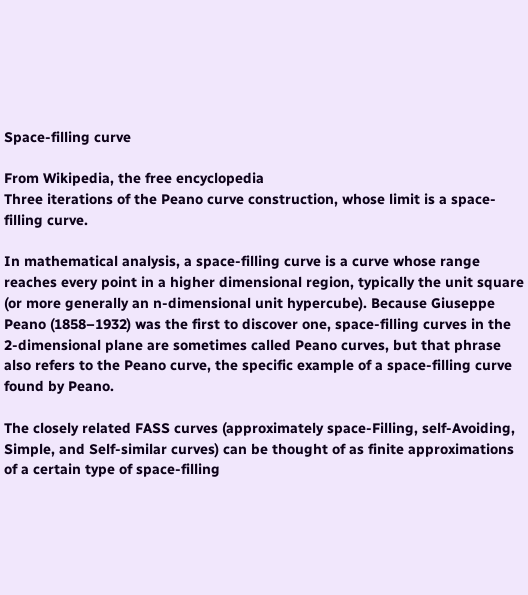Space-filling curve

From Wikipedia, the free encyclopedia
Three iterations of the Peano curve construction, whose limit is a space-filling curve.

In mathematical analysis, a space-filling curve is a curve whose range reaches every point in a higher dimensional region, typically the unit square (or more generally an n-dimensional unit hypercube). Because Giuseppe Peano (1858–1932) was the first to discover one, space-filling curves in the 2-dimensional plane are sometimes called Peano curves, but that phrase also refers to the Peano curve, the specific example of a space-filling curve found by Peano.

The closely related FASS curves (approximately space-Filling, self-Avoiding, Simple, and Self-similar curves) can be thought of as finite approximations of a certain type of space-filling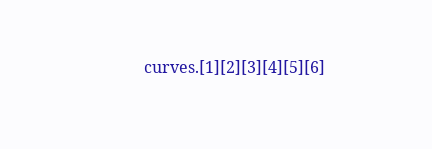curves.[1][2][3][4][5][6]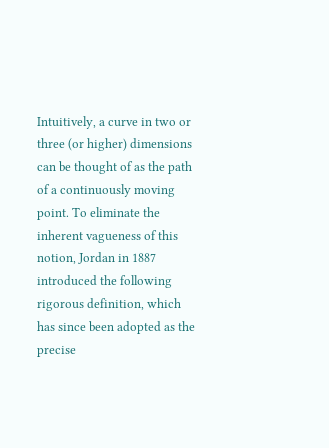Intuitively, a curve in two or three (or higher) dimensions can be thought of as the path of a continuously moving point. To eliminate the inherent vagueness of this notion, Jordan in 1887 introduced the following rigorous definition, which has since been adopted as the precise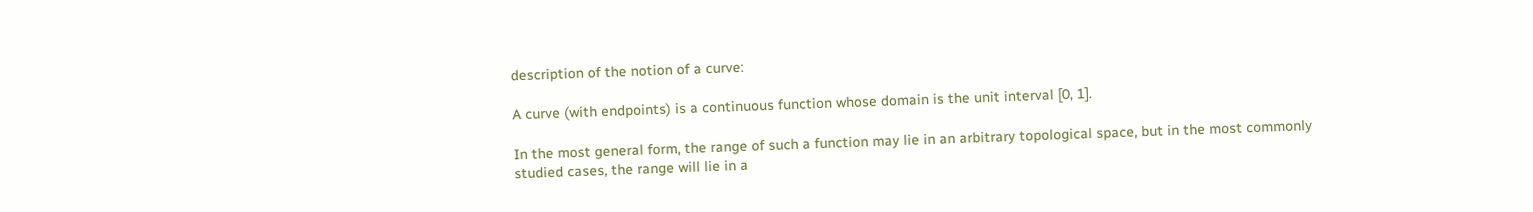description of the notion of a curve:

A curve (with endpoints) is a continuous function whose domain is the unit interval [0, 1].

In the most general form, the range of such a function may lie in an arbitrary topological space, but in the most commonly studied cases, the range will lie in a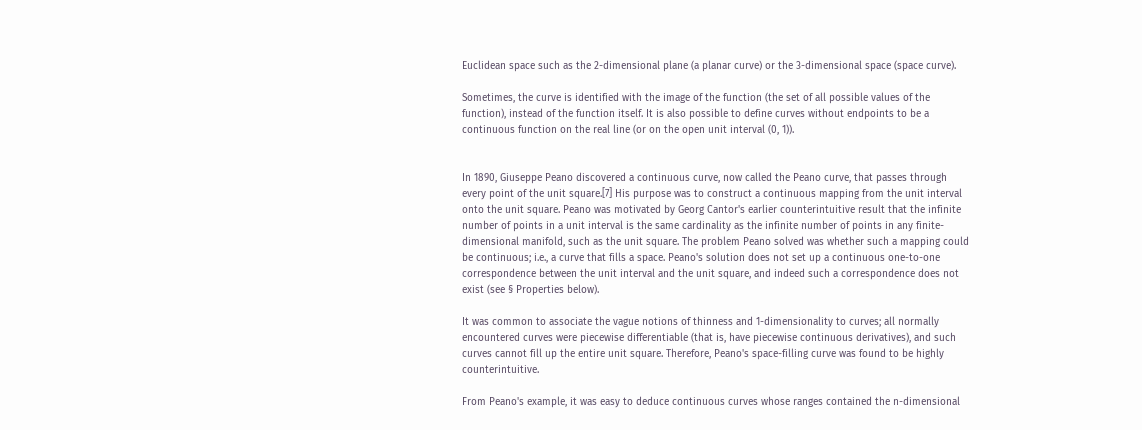Euclidean space such as the 2-dimensional plane (a planar curve) or the 3-dimensional space (space curve).

Sometimes, the curve is identified with the image of the function (the set of all possible values of the function), instead of the function itself. It is also possible to define curves without endpoints to be a continuous function on the real line (or on the open unit interval (0, 1)).


In 1890, Giuseppe Peano discovered a continuous curve, now called the Peano curve, that passes through every point of the unit square.[7] His purpose was to construct a continuous mapping from the unit interval onto the unit square. Peano was motivated by Georg Cantor's earlier counterintuitive result that the infinite number of points in a unit interval is the same cardinality as the infinite number of points in any finite-dimensional manifold, such as the unit square. The problem Peano solved was whether such a mapping could be continuous; i.e., a curve that fills a space. Peano's solution does not set up a continuous one-to-one correspondence between the unit interval and the unit square, and indeed such a correspondence does not exist (see § Properties below).

It was common to associate the vague notions of thinness and 1-dimensionality to curves; all normally encountered curves were piecewise differentiable (that is, have piecewise continuous derivatives), and such curves cannot fill up the entire unit square. Therefore, Peano's space-filling curve was found to be highly counterintuitive.

From Peano's example, it was easy to deduce continuous curves whose ranges contained the n-dimensional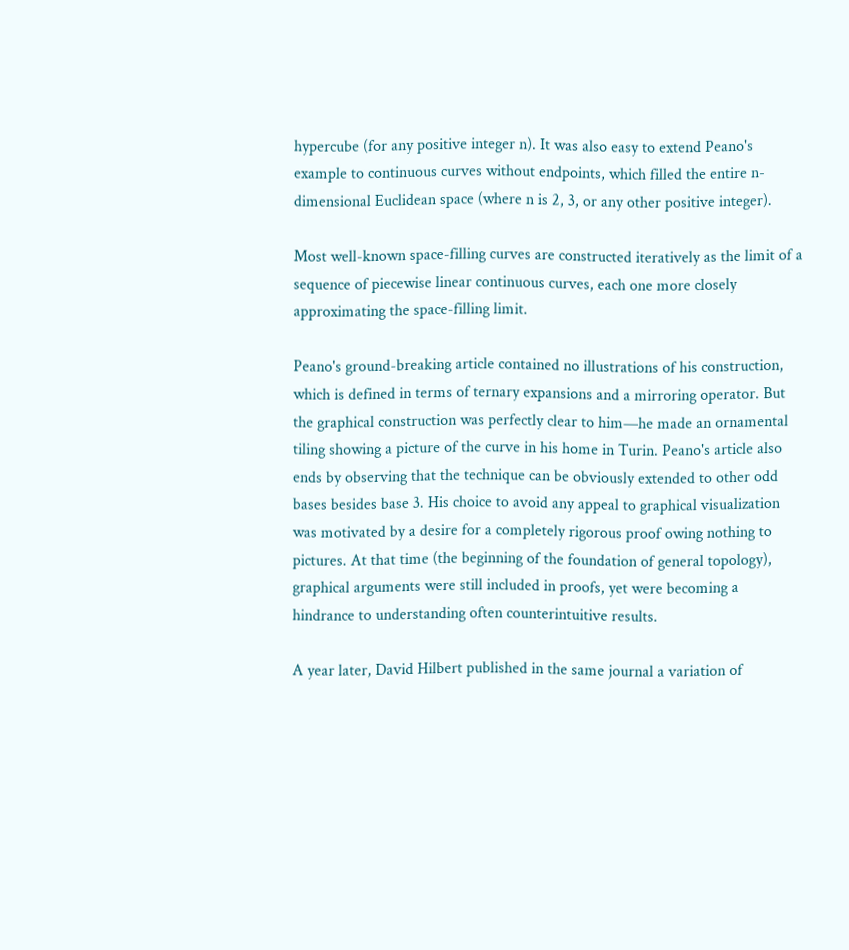hypercube (for any positive integer n). It was also easy to extend Peano's example to continuous curves without endpoints, which filled the entire n-dimensional Euclidean space (where n is 2, 3, or any other positive integer).

Most well-known space-filling curves are constructed iteratively as the limit of a sequence of piecewise linear continuous curves, each one more closely approximating the space-filling limit.

Peano's ground-breaking article contained no illustrations of his construction, which is defined in terms of ternary expansions and a mirroring operator. But the graphical construction was perfectly clear to him—he made an ornamental tiling showing a picture of the curve in his home in Turin. Peano's article also ends by observing that the technique can be obviously extended to other odd bases besides base 3. His choice to avoid any appeal to graphical visualization was motivated by a desire for a completely rigorous proof owing nothing to pictures. At that time (the beginning of the foundation of general topology), graphical arguments were still included in proofs, yet were becoming a hindrance to understanding often counterintuitive results.

A year later, David Hilbert published in the same journal a variation of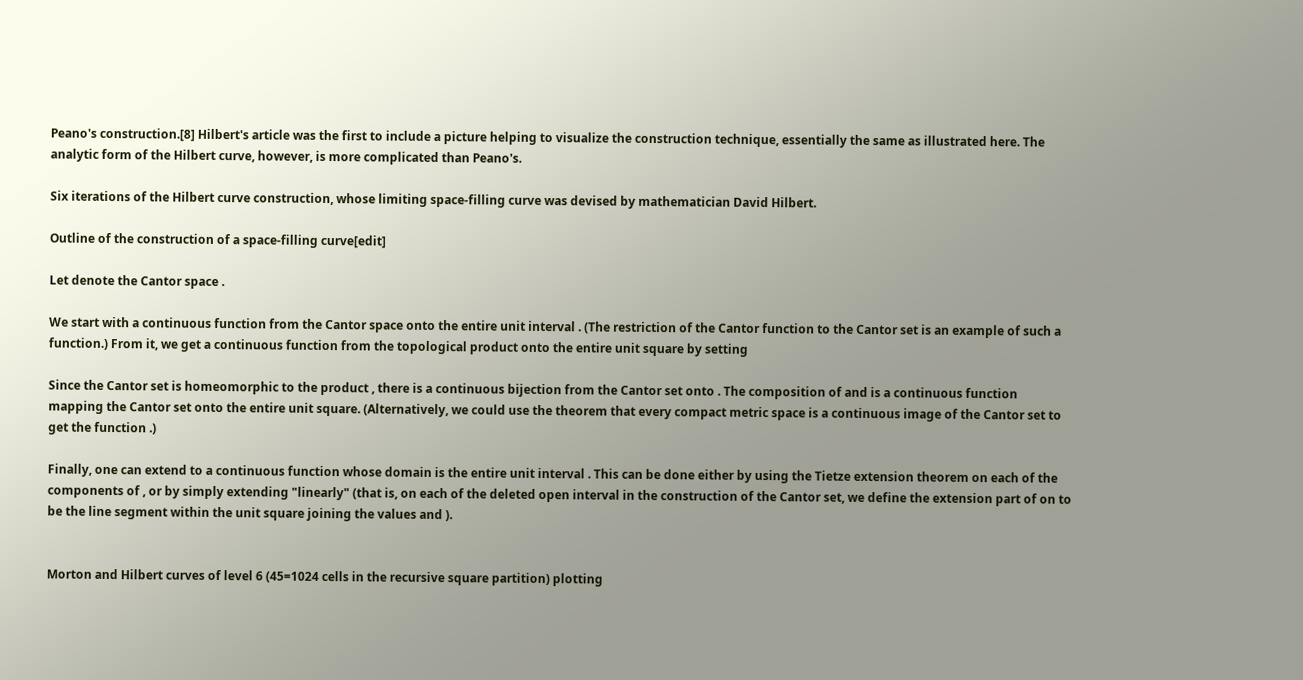Peano's construction.[8] Hilbert's article was the first to include a picture helping to visualize the construction technique, essentially the same as illustrated here. The analytic form of the Hilbert curve, however, is more complicated than Peano's.

Six iterations of the Hilbert curve construction, whose limiting space-filling curve was devised by mathematician David Hilbert.

Outline of the construction of a space-filling curve[edit]

Let denote the Cantor space .

We start with a continuous function from the Cantor space onto the entire unit interval . (The restriction of the Cantor function to the Cantor set is an example of such a function.) From it, we get a continuous function from the topological product onto the entire unit square by setting

Since the Cantor set is homeomorphic to the product , there is a continuous bijection from the Cantor set onto . The composition of and is a continuous function mapping the Cantor set onto the entire unit square. (Alternatively, we could use the theorem that every compact metric space is a continuous image of the Cantor set to get the function .)

Finally, one can extend to a continuous function whose domain is the entire unit interval . This can be done either by using the Tietze extension theorem on each of the components of , or by simply extending "linearly" (that is, on each of the deleted open interval in the construction of the Cantor set, we define the extension part of on to be the line segment within the unit square joining the values and ).


Morton and Hilbert curves of level 6 (45=1024 cells in the recursive square partition) plotting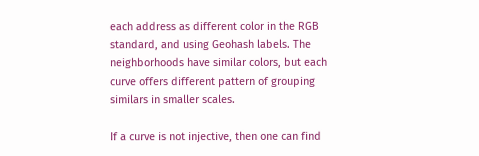each address as different color in the RGB standard, and using Geohash labels. The neighborhoods have similar colors, but each curve offers different pattern of grouping similars in smaller scales.

If a curve is not injective, then one can find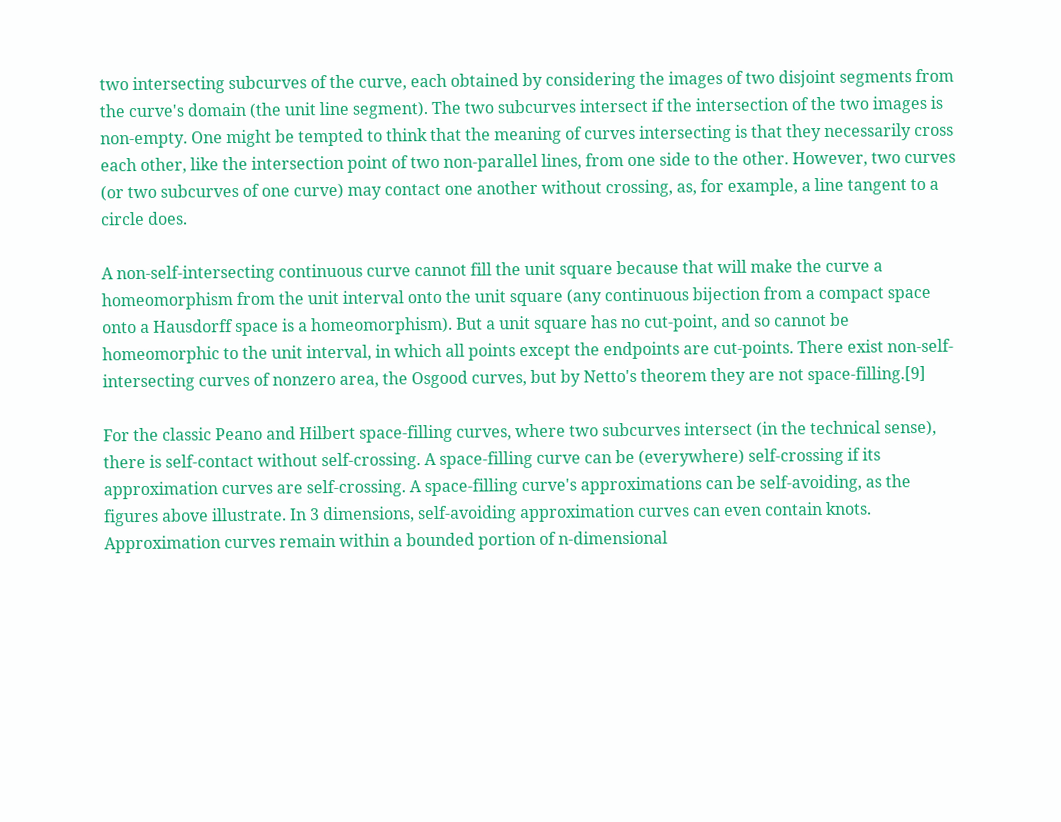two intersecting subcurves of the curve, each obtained by considering the images of two disjoint segments from the curve's domain (the unit line segment). The two subcurves intersect if the intersection of the two images is non-empty. One might be tempted to think that the meaning of curves intersecting is that they necessarily cross each other, like the intersection point of two non-parallel lines, from one side to the other. However, two curves (or two subcurves of one curve) may contact one another without crossing, as, for example, a line tangent to a circle does.

A non-self-intersecting continuous curve cannot fill the unit square because that will make the curve a homeomorphism from the unit interval onto the unit square (any continuous bijection from a compact space onto a Hausdorff space is a homeomorphism). But a unit square has no cut-point, and so cannot be homeomorphic to the unit interval, in which all points except the endpoints are cut-points. There exist non-self-intersecting curves of nonzero area, the Osgood curves, but by Netto's theorem they are not space-filling.[9]

For the classic Peano and Hilbert space-filling curves, where two subcurves intersect (in the technical sense), there is self-contact without self-crossing. A space-filling curve can be (everywhere) self-crossing if its approximation curves are self-crossing. A space-filling curve's approximations can be self-avoiding, as the figures above illustrate. In 3 dimensions, self-avoiding approximation curves can even contain knots. Approximation curves remain within a bounded portion of n-dimensional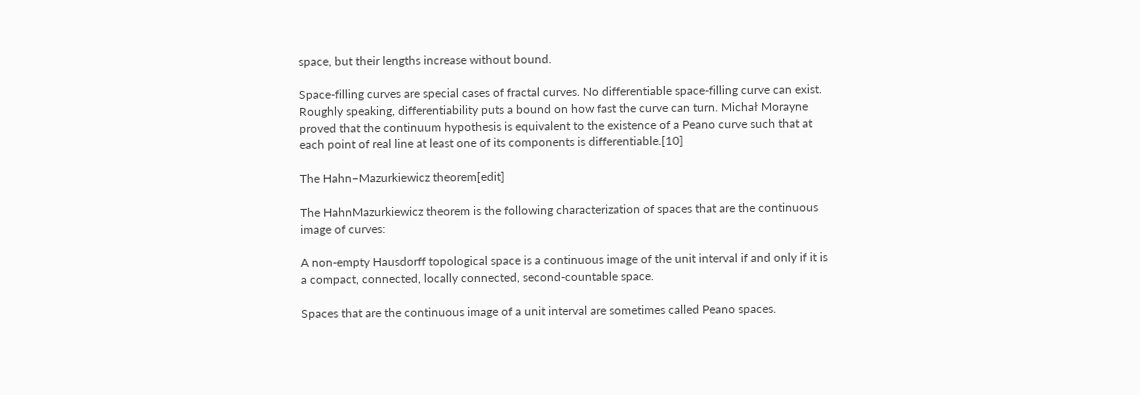space, but their lengths increase without bound.

Space-filling curves are special cases of fractal curves. No differentiable space-filling curve can exist. Roughly speaking, differentiability puts a bound on how fast the curve can turn. Michał Morayne proved that the continuum hypothesis is equivalent to the existence of a Peano curve such that at each point of real line at least one of its components is differentiable.[10]

The Hahn–Mazurkiewicz theorem[edit]

The HahnMazurkiewicz theorem is the following characterization of spaces that are the continuous image of curves:

A non-empty Hausdorff topological space is a continuous image of the unit interval if and only if it is a compact, connected, locally connected, second-countable space.

Spaces that are the continuous image of a unit interval are sometimes called Peano spaces.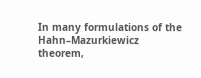In many formulations of the Hahn–Mazurkiewicz theorem,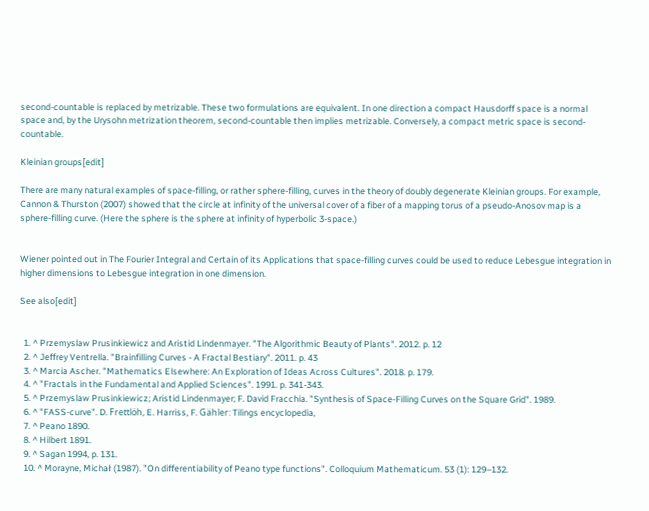second-countable is replaced by metrizable. These two formulations are equivalent. In one direction a compact Hausdorff space is a normal space and, by the Urysohn metrization theorem, second-countable then implies metrizable. Conversely, a compact metric space is second-countable.

Kleinian groups[edit]

There are many natural examples of space-filling, or rather sphere-filling, curves in the theory of doubly degenerate Kleinian groups. For example, Cannon & Thurston (2007) showed that the circle at infinity of the universal cover of a fiber of a mapping torus of a pseudo-Anosov map is a sphere-filling curve. (Here the sphere is the sphere at infinity of hyperbolic 3-space.)


Wiener pointed out in The Fourier Integral and Certain of its Applications that space-filling curves could be used to reduce Lebesgue integration in higher dimensions to Lebesgue integration in one dimension.

See also[edit]


  1. ^ Przemyslaw Prusinkiewicz and Aristid Lindenmayer. "The Algorithmic Beauty of Plants". 2012. p. 12
  2. ^ Jeffrey Ventrella. "Brainfilling Curves - A Fractal Bestiary". 2011. p. 43
  3. ^ Marcia Ascher. "Mathematics Elsewhere: An Exploration of Ideas Across Cultures". 2018. p. 179.
  4. ^ "Fractals in the Fundamental and Applied Sciences". 1991. p. 341-343.
  5. ^ Przemyslaw Prusinkiewicz; Aristid Lindenmayer; F. David Fracchia. "Synthesis of Space-Filling Curves on the Square Grid". 1989.
  6. ^ "FASS-curve". D. Frettlöh, E. Harriss, F. Gähler: Tilings encyclopedia,
  7. ^ Peano 1890.
  8. ^ Hilbert 1891.
  9. ^ Sagan 1994, p. 131.
  10. ^ Morayne, Michał (1987). "On differentiability of Peano type functions". Colloquium Mathematicum. 53 (1): 129–132.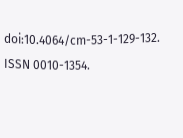doi:10.4064/cm-53-1-129-132. ISSN 0010-1354.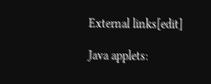External links[edit]

Java applets: